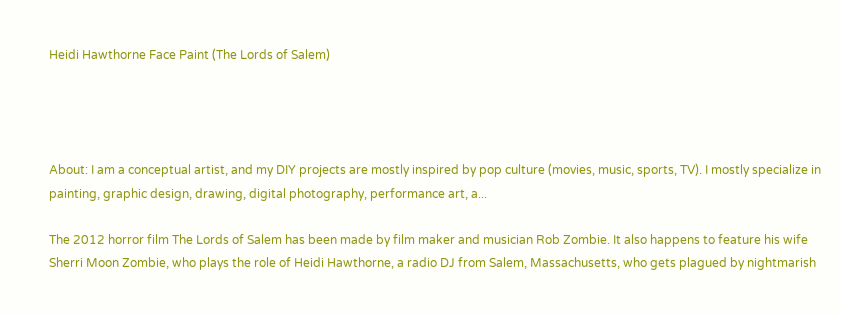Heidi Hawthorne Face Paint (The Lords of Salem)




About: I am a conceptual artist, and my DIY projects are mostly inspired by pop culture (movies, music, sports, TV). I mostly specialize in painting, graphic design, drawing, digital photography, performance art, a...

The 2012 horror film The Lords of Salem has been made by film maker and musician Rob Zombie. It also happens to feature his wife Sherri Moon Zombie, who plays the role of Heidi Hawthorne, a radio DJ from Salem, Massachusetts, who gets plagued by nightmarish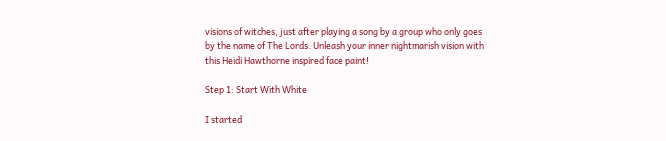visions of witches, just after playing a song by a group who only goes by the name of The Lords. Unleash your inner nightmarish vision with this Heidi Hawthorne inspired face paint!

Step 1: Start With White

I started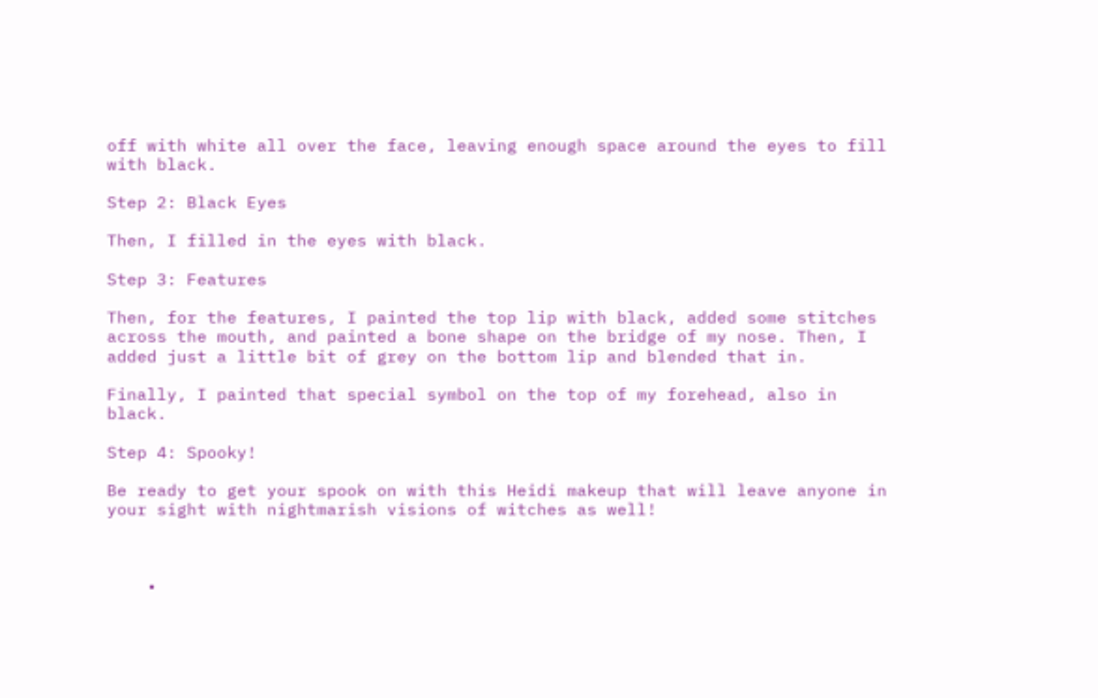off with white all over the face, leaving enough space around the eyes to fill with black.

Step 2: Black Eyes

Then, I filled in the eyes with black.

Step 3: Features

Then, for the features, I painted the top lip with black, added some stitches across the mouth, and painted a bone shape on the bridge of my nose. Then, I added just a little bit of grey on the bottom lip and blended that in.

Finally, I painted that special symbol on the top of my forehead, also in black.

Step 4: Spooky!

Be ready to get your spook on with this Heidi makeup that will leave anyone in your sight with nightmarish visions of witches as well!



    •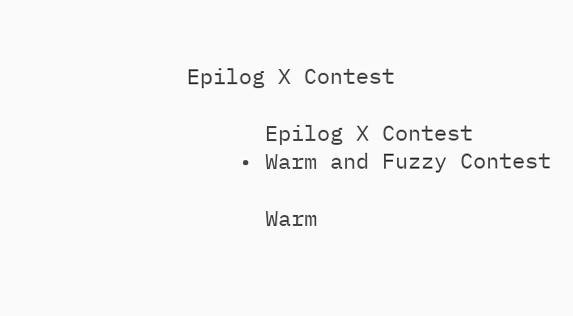Epilog X Contest

      Epilog X Contest
    • Warm and Fuzzy Contest

      Warm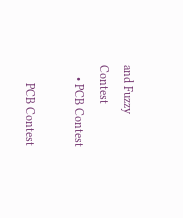and Fuzzy Contest
    • PCB Contest

      PCB Contest